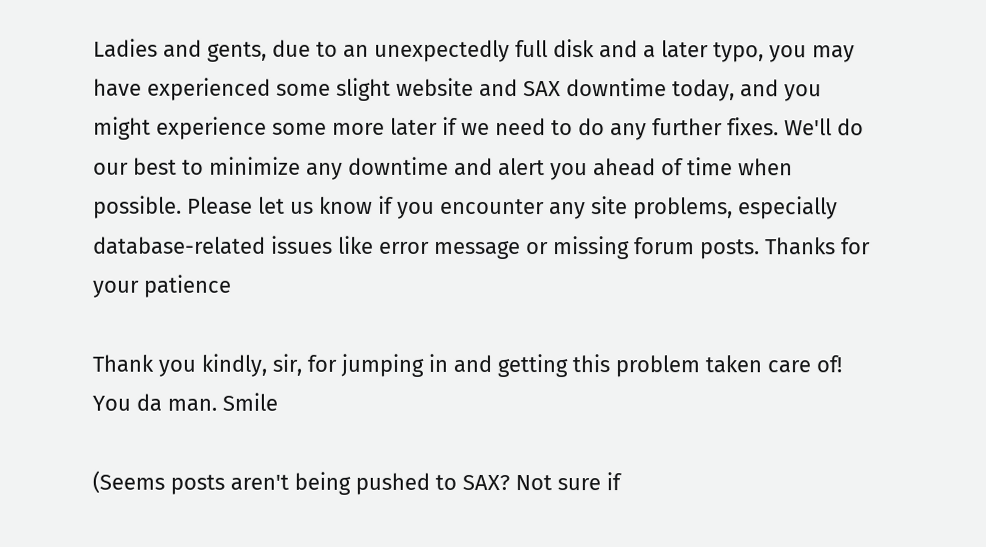Ladies and gents, due to an unexpectedly full disk and a later typo, you may have experienced some slight website and SAX downtime today, and you might experience some more later if we need to do any further fixes. We'll do our best to minimize any downtime and alert you ahead of time when possible. Please let us know if you encounter any site problems, especially database-related issues like error message or missing forum posts. Thanks for your patience

Thank you kindly, sir, for jumping in and getting this problem taken care of! You da man. Smile

(Seems posts aren't being pushed to SAX? Not sure if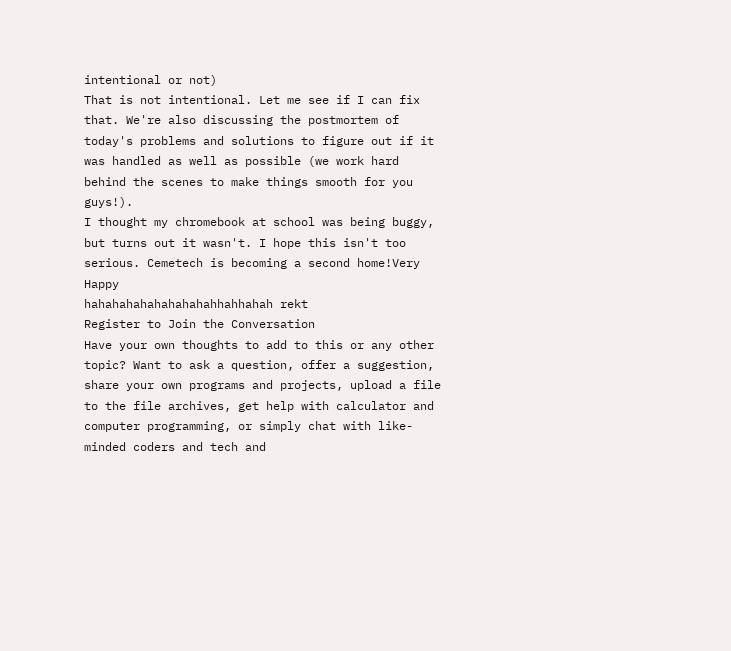intentional or not)
That is not intentional. Let me see if I can fix that. We're also discussing the postmortem of today's problems and solutions to figure out if it was handled as well as possible (we work hard behind the scenes to make things smooth for you guys!).
I thought my chromebook at school was being buggy, but turns out it wasn't. I hope this isn't too serious. Cemetech is becoming a second home!Very Happy
hahahahahahahahahahhahhahah rekt
Register to Join the Conversation
Have your own thoughts to add to this or any other topic? Want to ask a question, offer a suggestion, share your own programs and projects, upload a file to the file archives, get help with calculator and computer programming, or simply chat with like-minded coders and tech and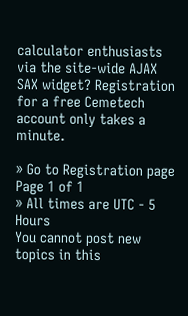calculator enthusiasts via the site-wide AJAX SAX widget? Registration for a free Cemetech account only takes a minute.

» Go to Registration page
Page 1 of 1
» All times are UTC - 5 Hours
You cannot post new topics in this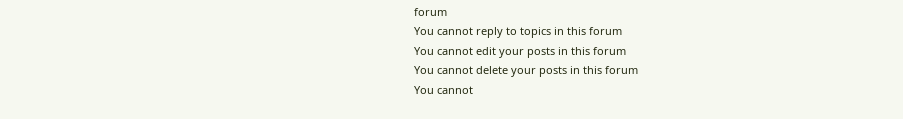forum
You cannot reply to topics in this forum
You cannot edit your posts in this forum
You cannot delete your posts in this forum
You cannot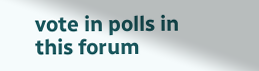vote in polls in this forum